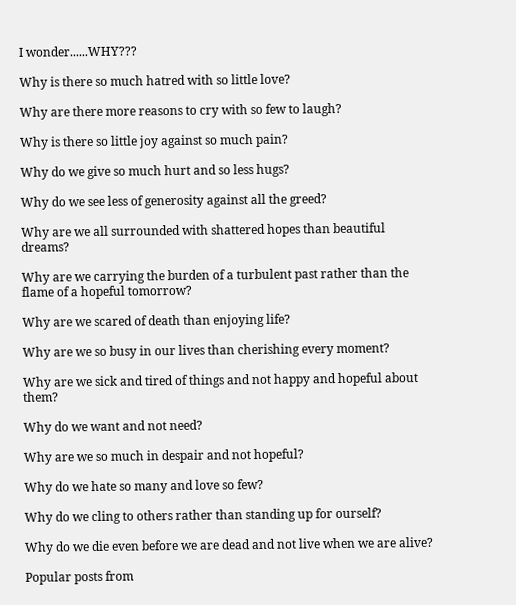I wonder......WHY???

Why is there so much hatred with so little love?

Why are there more reasons to cry with so few to laugh?

Why is there so little joy against so much pain?

Why do we give so much hurt and so less hugs?

Why do we see less of generosity against all the greed?

Why are we all surrounded with shattered hopes than beautiful dreams?

Why are we carrying the burden of a turbulent past rather than the flame of a hopeful tomorrow?

Why are we scared of death than enjoying life?

Why are we so busy in our lives than cherishing every moment?

Why are we sick and tired of things and not happy and hopeful about them?

Why do we want and not need?

Why are we so much in despair and not hopeful?

Why do we hate so many and love so few?

Why do we cling to others rather than standing up for ourself?

Why do we die even before we are dead and not live when we are alive?

Popular posts from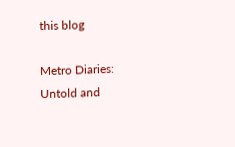this blog

Metro Diaries: Untold and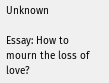Unknown

Essay: How to mourn the loss of love?